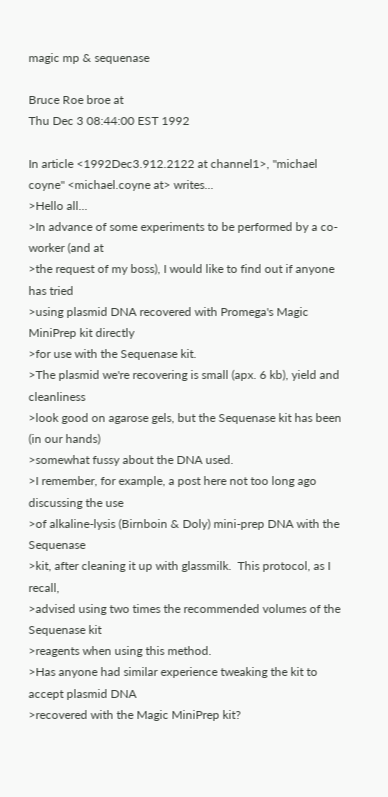magic mp & sequenase

Bruce Roe broe at
Thu Dec 3 08:44:00 EST 1992

In article <1992Dec3.912.2122 at channel1>, "michael coyne" <michael.coyne at> writes...
>Hello all...
>In advance of some experiments to be performed by a co-worker (and at
>the request of my boss), I would like to find out if anyone has tried
>using plasmid DNA recovered with Promega's Magic MiniPrep kit directly
>for use with the Sequenase kit.
>The plasmid we're recovering is small (apx. 6 kb), yield and cleanliness
>look good on agarose gels, but the Sequenase kit has been (in our hands)
>somewhat fussy about the DNA used.
>I remember, for example, a post here not too long ago discussing the use
>of alkaline-lysis (Birnboin & Doly) mini-prep DNA with the Sequenase
>kit, after cleaning it up with glassmilk.  This protocol, as I recall,
>advised using two times the recommended volumes of the Sequenase kit
>reagents when using this method.
>Has anyone had similar experience tweaking the kit to accept plasmid DNA
>recovered with the Magic MiniPrep kit?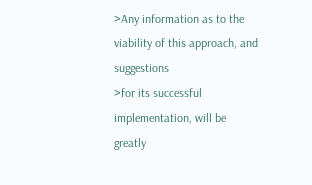>Any information as to the viability of this approach, and suggestions
>for its successful implementation, will be greatly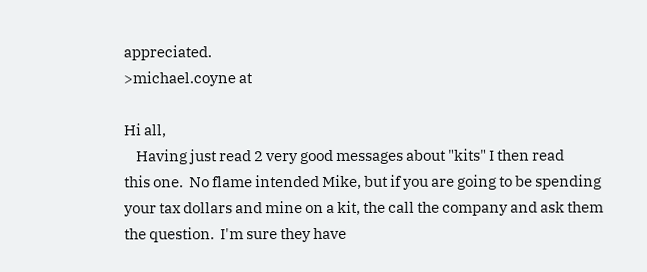appreciated.
>michael.coyne at

Hi all,
    Having just read 2 very good messages about "kits" I then read
this one.  No flame intended Mike, but if you are going to be spending
your tax dollars and mine on a kit, the call the company and ask them
the question.  I'm sure they have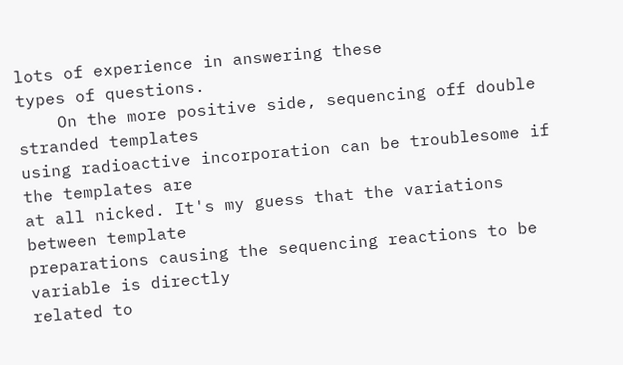lots of experience in answering these
types of questions.
    On the more positive side, sequencing off double stranded templates
using radioactive incorporation can be troublesome if the templates are
at all nicked. It's my guess that the variations between template
preparations causing the sequencing reactions to be variable is directly
related to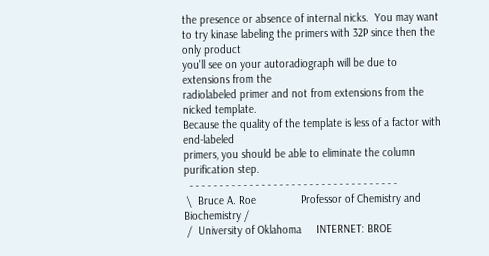the presence or absence of internal nicks.  You may want
to try kinase labeling the primers with 32P since then the only product
you'll see on your autoradiograph will be due to extensions from the
radiolabeled primer and not from extensions from the nicked template.
Because the quality of the template is less of a factor with end-labeled
primers, you should be able to eliminate the column purification step.
  - - - - - - - - - - - - - - - - - - - - - - - - - - - - - - - - - - -
 \  Bruce A. Roe               Professor of Chemistry and Biochemistry /
 /  University of Oklahoma     INTERNET: BROE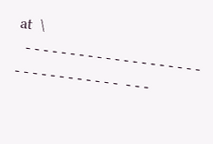at  \
  - - - - - - - - - - - - - - - - - - - - - - - - - - - - - - - -  - - -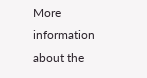More information about the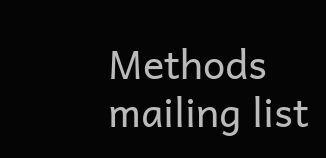Methods mailing list